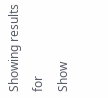Showing results for
Show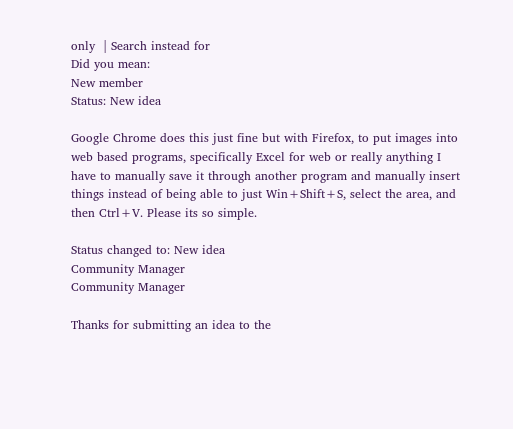only  | Search instead for
Did you mean:
New member
Status: New idea

Google Chrome does this just fine but with Firefox, to put images into web based programs, specifically Excel for web or really anything I have to manually save it through another program and manually insert things instead of being able to just Win+Shift+S, select the area, and then Ctrl+V. Please its so simple.

Status changed to: New idea
Community Manager
Community Manager

Thanks for submitting an idea to the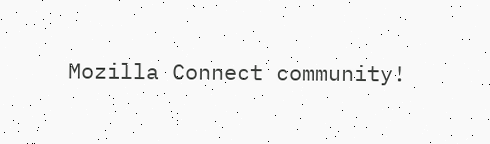Mozilla Connect community!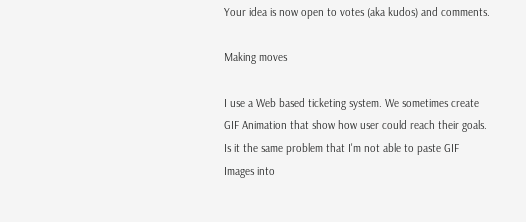Your idea is now open to votes (aka kudos) and comments.

Making moves

I use a Web based ticketing system. We sometimes create GIF Animation that show how user could reach their goals. Is it the same problem that I'm not able to paste GIF Images into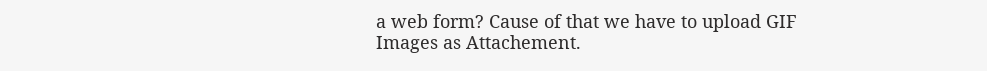a web form? Cause of that we have to upload GIF Images as Attachement.